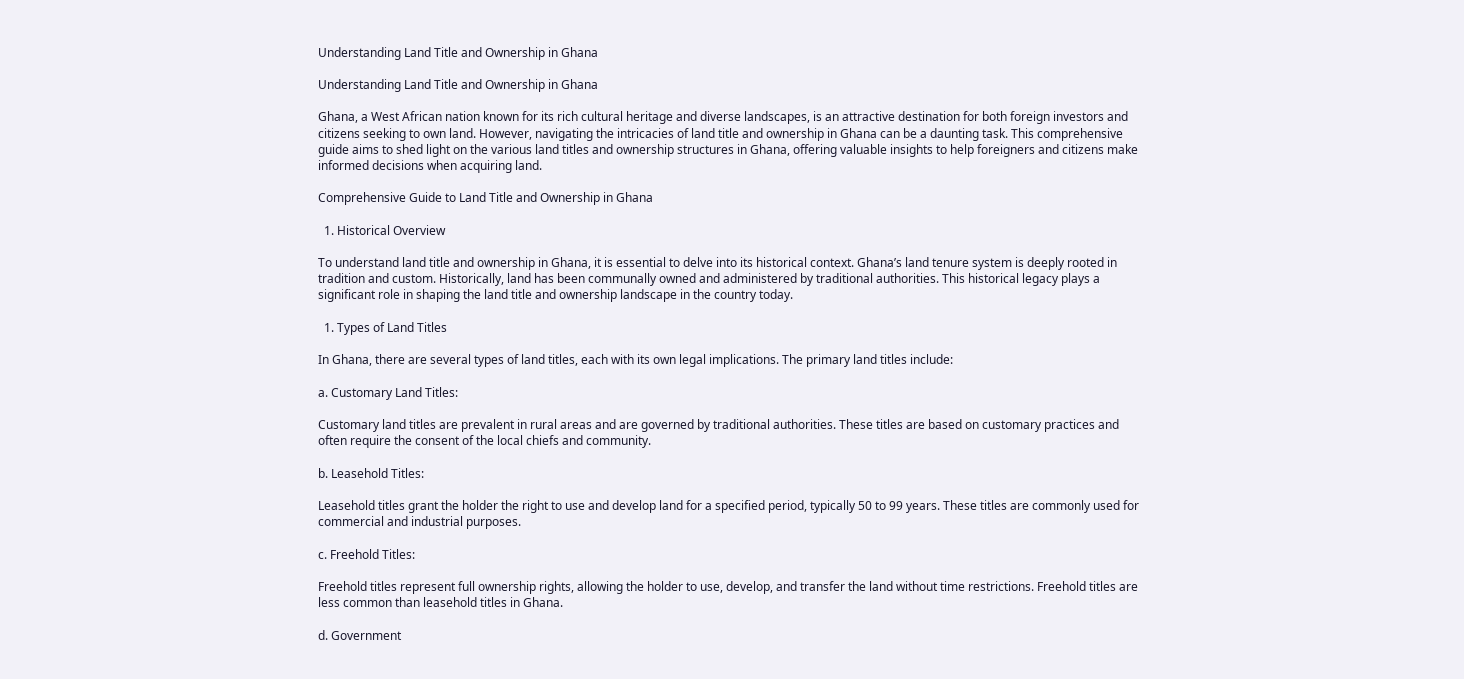Understanding Land Title and Ownership in Ghana

Understanding Land Title and Ownership in Ghana

Ghana, a West African nation known for its rich cultural heritage and diverse landscapes, is an attractive destination for both foreign investors and citizens seeking to own land. However, navigating the intricacies of land title and ownership in Ghana can be a daunting task. This comprehensive guide aims to shed light on the various land titles and ownership structures in Ghana, offering valuable insights to help foreigners and citizens make informed decisions when acquiring land.

Comprehensive Guide to Land Title and Ownership in Ghana

  1. Historical Overview

To understand land title and ownership in Ghana, it is essential to delve into its historical context. Ghana’s land tenure system is deeply rooted in tradition and custom. Historically, land has been communally owned and administered by traditional authorities. This historical legacy plays a significant role in shaping the land title and ownership landscape in the country today.

  1. Types of Land Titles

In Ghana, there are several types of land titles, each with its own legal implications. The primary land titles include:

a. Customary Land Titles:

Customary land titles are prevalent in rural areas and are governed by traditional authorities. These titles are based on customary practices and often require the consent of the local chiefs and community.

b. Leasehold Titles:

Leasehold titles grant the holder the right to use and develop land for a specified period, typically 50 to 99 years. These titles are commonly used for commercial and industrial purposes.

c. Freehold Titles:

Freehold titles represent full ownership rights, allowing the holder to use, develop, and transfer the land without time restrictions. Freehold titles are less common than leasehold titles in Ghana.

d. Government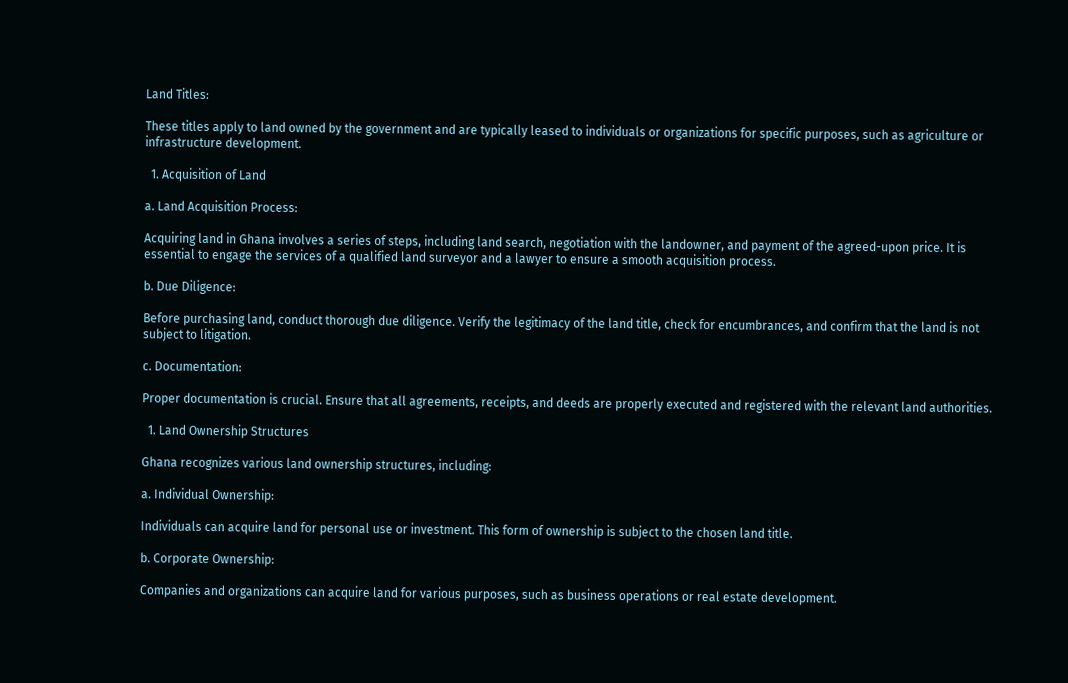Land Titles:

These titles apply to land owned by the government and are typically leased to individuals or organizations for specific purposes, such as agriculture or infrastructure development.

  1. Acquisition of Land

a. Land Acquisition Process:

Acquiring land in Ghana involves a series of steps, including land search, negotiation with the landowner, and payment of the agreed-upon price. It is essential to engage the services of a qualified land surveyor and a lawyer to ensure a smooth acquisition process.

b. Due Diligence:

Before purchasing land, conduct thorough due diligence. Verify the legitimacy of the land title, check for encumbrances, and confirm that the land is not subject to litigation.

c. Documentation:

Proper documentation is crucial. Ensure that all agreements, receipts, and deeds are properly executed and registered with the relevant land authorities.

  1. Land Ownership Structures

Ghana recognizes various land ownership structures, including:

a. Individual Ownership:

Individuals can acquire land for personal use or investment. This form of ownership is subject to the chosen land title.

b. Corporate Ownership:

Companies and organizations can acquire land for various purposes, such as business operations or real estate development.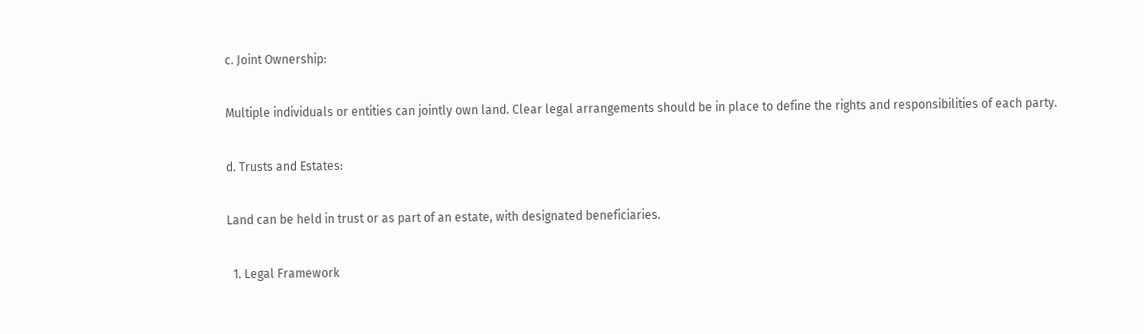c. Joint Ownership:

Multiple individuals or entities can jointly own land. Clear legal arrangements should be in place to define the rights and responsibilities of each party.

d. Trusts and Estates:

Land can be held in trust or as part of an estate, with designated beneficiaries.

  1. Legal Framework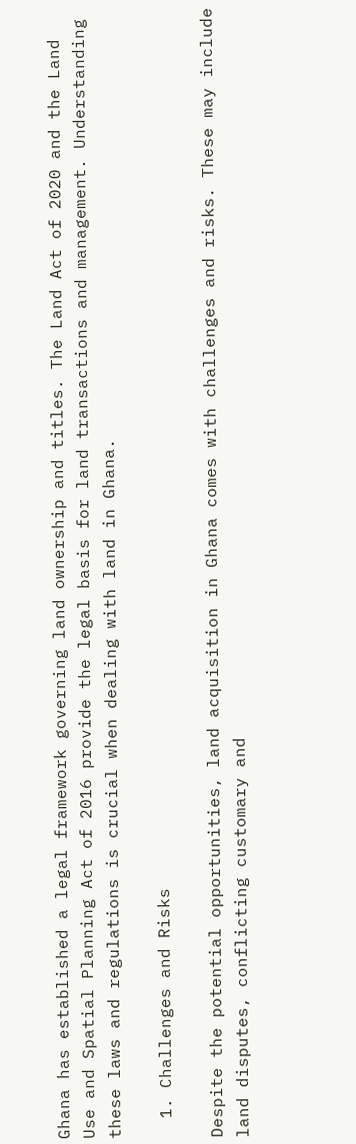Ghana has established a legal framework governing land ownership and titles. The Land Act of 2020 and the Land Use and Spatial Planning Act of 2016 provide the legal basis for land transactions and management. Understanding these laws and regulations is crucial when dealing with land in Ghana.

  1. Challenges and Risks

Despite the potential opportunities, land acquisition in Ghana comes with challenges and risks. These may include land disputes, conflicting customary and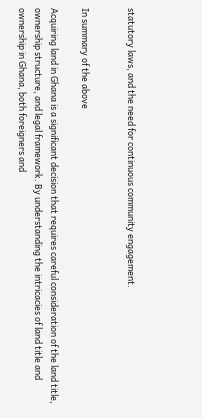statutory laws, and the need for continuous community engagement.


In summary of the above

Acquiring land in Ghana is a significant decision that requires careful consideration of the land title, ownership structure, and legal framework. By understanding the intricacies of land title and ownership in Ghana, both foreigners and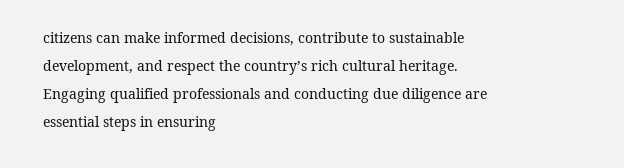citizens can make informed decisions, contribute to sustainable development, and respect the country’s rich cultural heritage. Engaging qualified professionals and conducting due diligence are essential steps in ensuring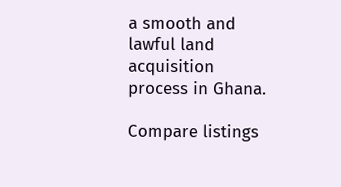a smooth and lawful land acquisition process in Ghana.

Compare listings